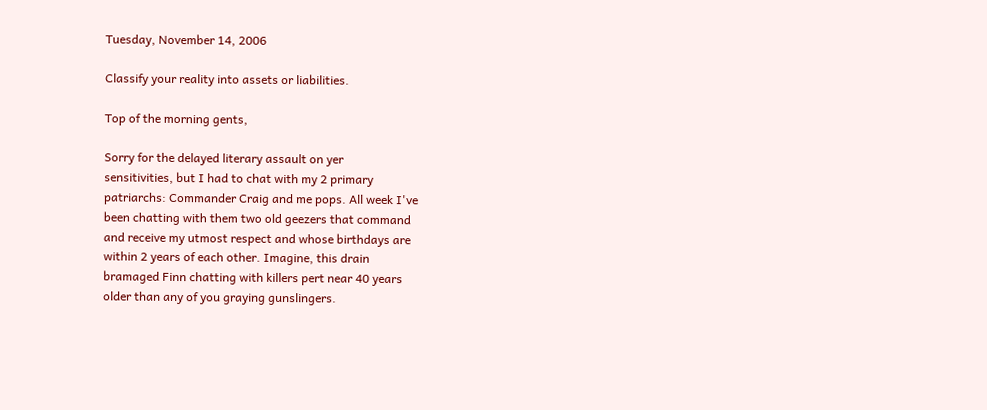Tuesday, November 14, 2006

Classify your reality into assets or liabilities.

Top of the morning gents,

Sorry for the delayed literary assault on yer
sensitivities, but I had to chat with my 2 primary
patriarchs: Commander Craig and me pops. All week I've
been chatting with them two old geezers that command
and receive my utmost respect and whose birthdays are
within 2 years of each other. Imagine, this drain
bramaged Finn chatting with killers pert near 40 years
older than any of you graying gunslingers.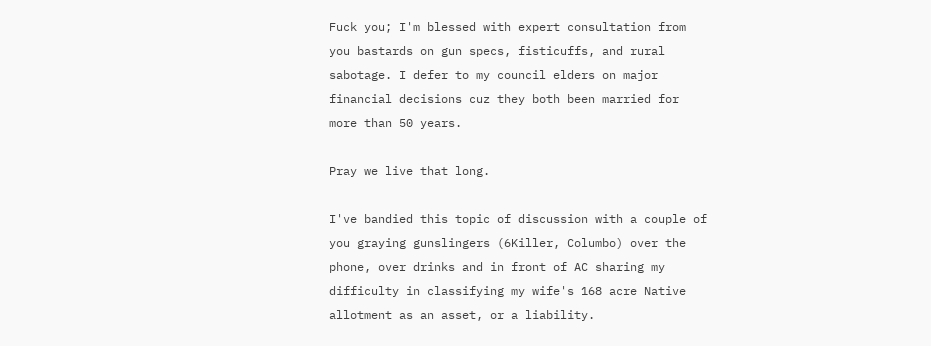Fuck you; I'm blessed with expert consultation from
you bastards on gun specs, fisticuffs, and rural
sabotage. I defer to my council elders on major
financial decisions cuz they both been married for
more than 50 years.

Pray we live that long.

I've bandied this topic of discussion with a couple of
you graying gunslingers (6Killer, Columbo) over the
phone, over drinks and in front of AC sharing my
difficulty in classifying my wife's 168 acre Native
allotment as an asset, or a liability.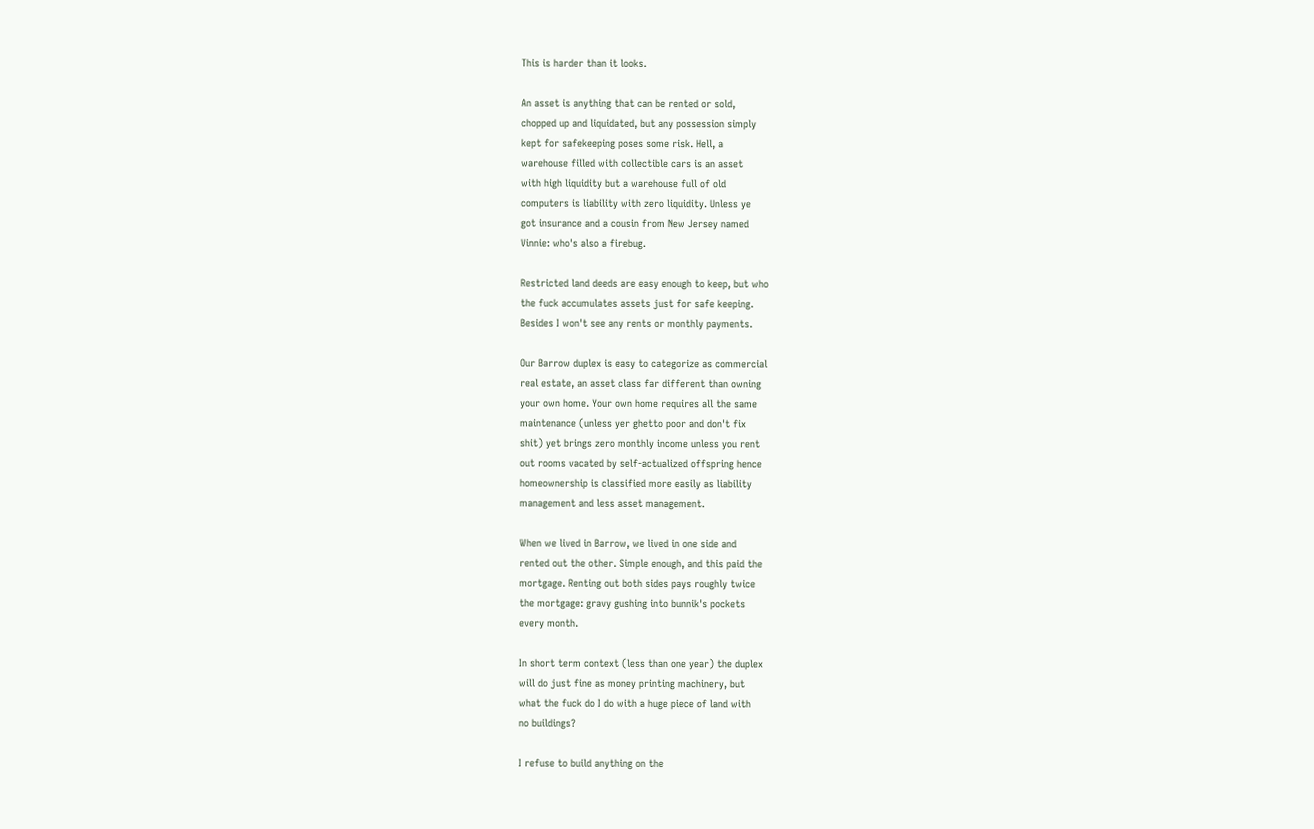This is harder than it looks.

An asset is anything that can be rented or sold,
chopped up and liquidated, but any possession simply
kept for safekeeping poses some risk. Hell, a
warehouse filled with collectible cars is an asset
with high liquidity but a warehouse full of old
computers is liability with zero liquidity. Unless ye
got insurance and a cousin from New Jersey named
Vinnie: who's also a firebug.

Restricted land deeds are easy enough to keep, but who
the fuck accumulates assets just for safe keeping.
Besides I won't see any rents or monthly payments.

Our Barrow duplex is easy to categorize as commercial
real estate, an asset class far different than owning
your own home. Your own home requires all the same
maintenance (unless yer ghetto poor and don't fix
shit) yet brings zero monthly income unless you rent
out rooms vacated by self-actualized offspring hence
homeownership is classified more easily as liability
management and less asset management.

When we lived in Barrow, we lived in one side and
rented out the other. Simple enough, and this paid the
mortgage. Renting out both sides pays roughly twice
the mortgage: gravy gushing into bunnik's pockets
every month.

In short term context (less than one year) the duplex
will do just fine as money printing machinery, but
what the fuck do I do with a huge piece of land with
no buildings?

I refuse to build anything on the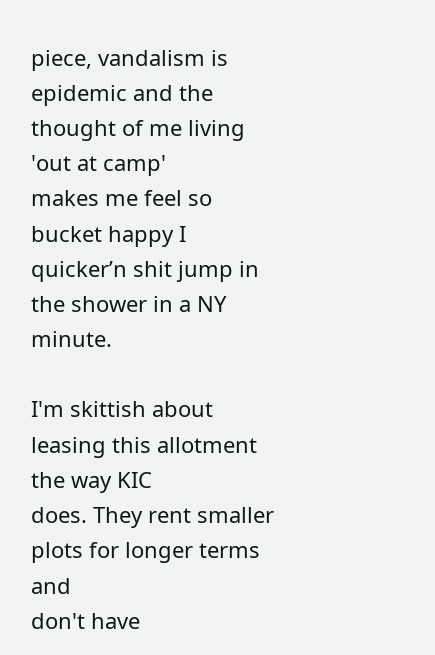piece, vandalism is
epidemic and the thought of me living 'out at camp'
makes me feel so bucket happy I quicker’n shit jump in
the shower in a NY minute.

I'm skittish about leasing this allotment the way KIC
does. They rent smaller plots for longer terms and
don't have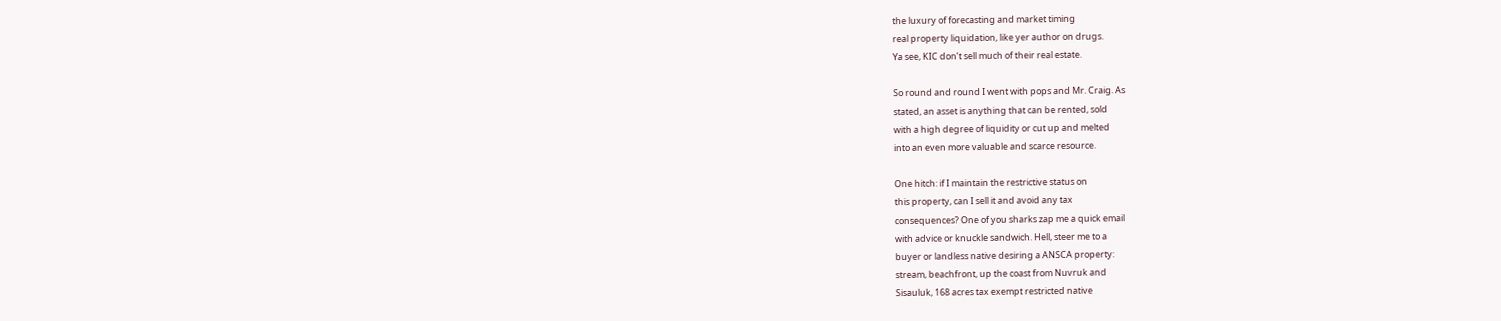the luxury of forecasting and market timing
real property liquidation, like yer author on drugs.
Ya see, KIC don’t sell much of their real estate.

So round and round I went with pops and Mr. Craig. As
stated, an asset is anything that can be rented, sold
with a high degree of liquidity or cut up and melted
into an even more valuable and scarce resource.

One hitch: if I maintain the restrictive status on
this property, can I sell it and avoid any tax
consequences? One of you sharks zap me a quick email
with advice or knuckle sandwich. Hell, steer me to a
buyer or landless native desiring a ANSCA property:
stream, beachfront, up the coast from Nuvruk and
Sisauluk, 168 acres tax exempt restricted native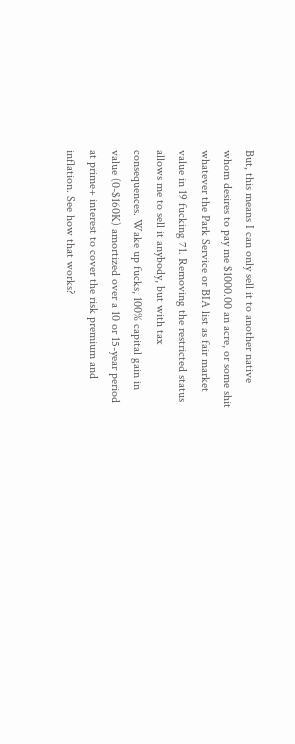But, this means I can only sell it to another native
whom desires to pay me $1000.00 an acre, or some shit
whatever the Park Service or BIA list as fair market
value in 19 fucking 71. Removing the restricted status
allows me to sell it anybody, but with tax
consequences. Wake up fucks, 100% capital gain in
value (0-$160K) amortized over a 10 or 15-year period
at prime+ interest to cover the risk premium and
inflation. See how that works?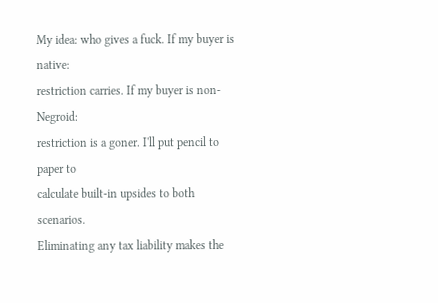My idea: who gives a fuck. If my buyer is native:
restriction carries. If my buyer is non-Negroid:
restriction is a goner. I'll put pencil to paper to
calculate built-in upsides to both scenarios.
Eliminating any tax liability makes the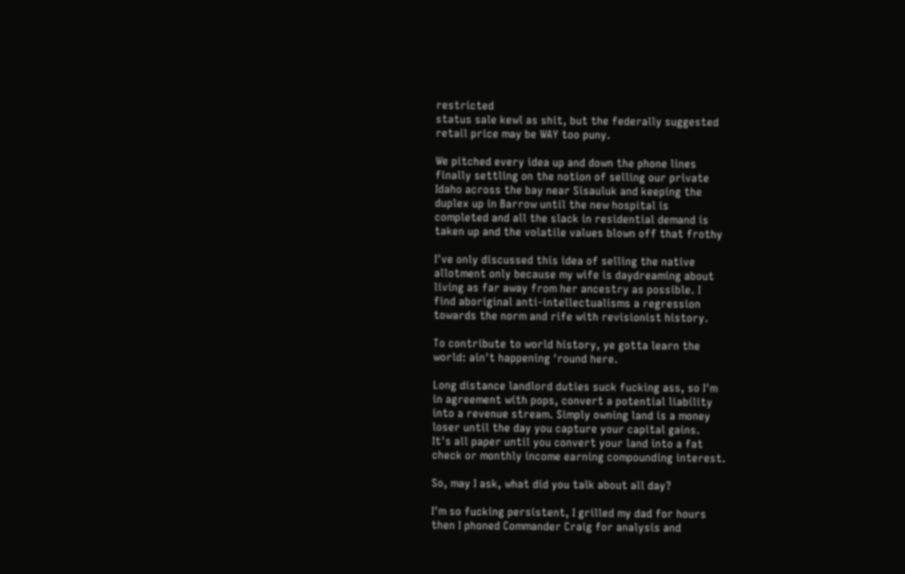restricted
status sale kewl as shit, but the federally suggested
retail price may be WAY too puny.

We pitched every idea up and down the phone lines
finally settling on the notion of selling our private
Idaho across the bay near Sisauluk and keeping the
duplex up in Barrow until the new hospital is
completed and all the slack in residential demand is
taken up and the volatile values blown off that frothy

I've only discussed this idea of selling the native
allotment only because my wife is daydreaming about
living as far away from her ancestry as possible. I
find aboriginal anti-intellectualisms a regression
towards the norm and rife with revisionist history.

To contribute to world history, ye gotta learn the
world: ain't happening 'round here.

Long distance landlord duties suck fucking ass, so I'm
in agreement with pops, convert a potential liability
into a revenue stream. Simply owning land is a money
loser until the day you capture your capital gains.
It's all paper until you convert your land into a fat
check or monthly income earning compounding interest.

So, may I ask, what did you talk about all day?

I'm so fucking persistent, I grilled my dad for hours
then I phoned Commander Craig for analysis and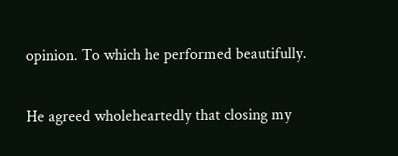opinion. To which he performed beautifully.

He agreed wholeheartedly that closing my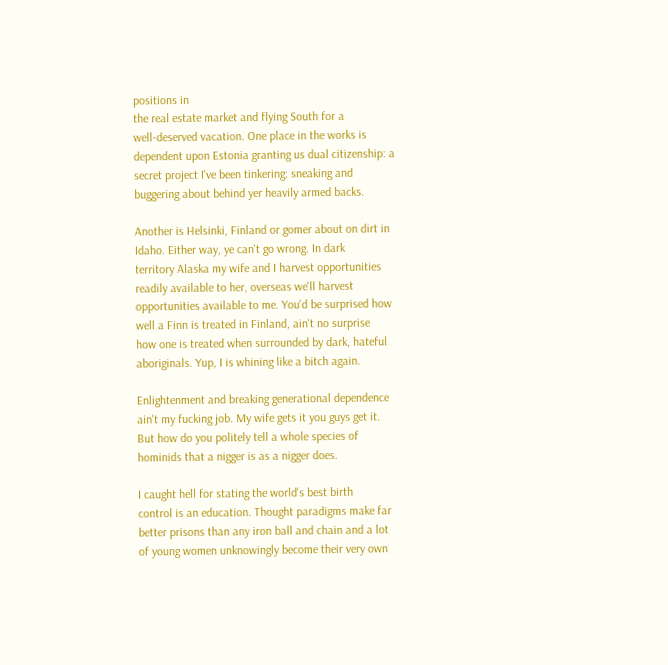positions in
the real estate market and flying South for a
well-deserved vacation. One place in the works is
dependent upon Estonia granting us dual citizenship: a
secret project I've been tinkering: sneaking and
buggering about behind yer heavily armed backs.

Another is Helsinki, Finland or gomer about on dirt in
Idaho. Either way, ye can't go wrong. In dark
territory Alaska my wife and I harvest opportunities
readily available to her, overseas we'll harvest
opportunities available to me. You'd be surprised how
well a Finn is treated in Finland, ain't no surprise
how one is treated when surrounded by dark, hateful
aboriginals. Yup, I is whining like a bitch again.

Enlightenment and breaking generational dependence
ain't my fucking job. My wife gets it you guys get it.
But how do you politely tell a whole species of
hominids that a nigger is as a nigger does.

I caught hell for stating the world's best birth
control is an education. Thought paradigms make far
better prisons than any iron ball and chain and a lot
of young women unknowingly become their very own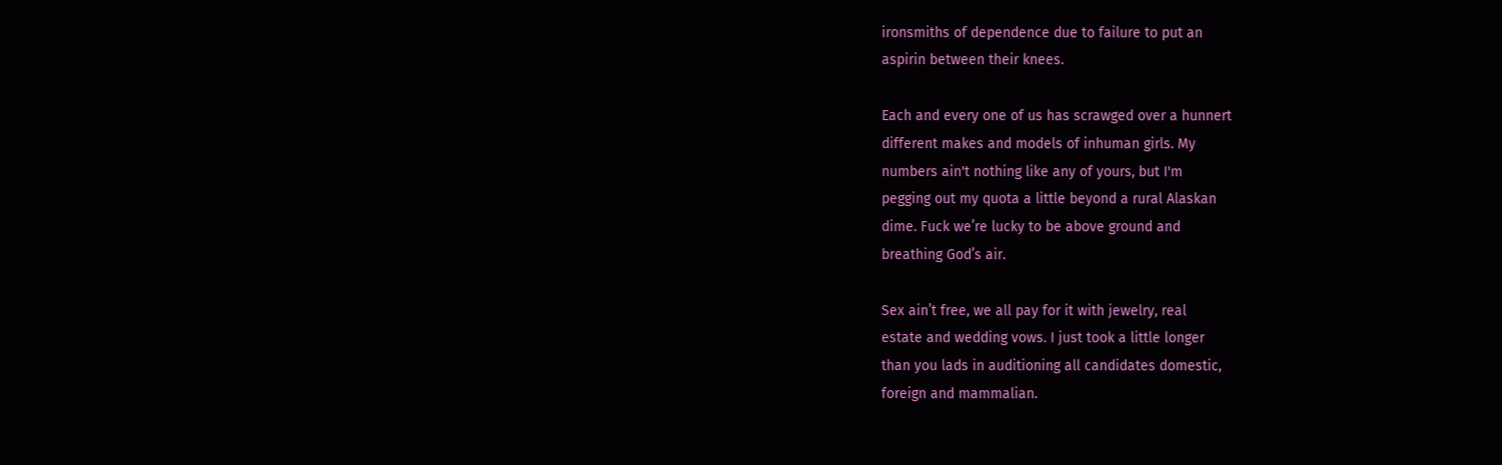ironsmiths of dependence due to failure to put an
aspirin between their knees.

Each and every one of us has scrawged over a hunnert
different makes and models of inhuman girls. My
numbers ain't nothing like any of yours, but I'm
pegging out my quota a little beyond a rural Alaskan
dime. Fuck we’re lucky to be above ground and
breathing God’s air.

Sex ain’t free, we all pay for it with jewelry, real
estate and wedding vows. I just took a little longer
than you lads in auditioning all candidates domestic,
foreign and mammalian.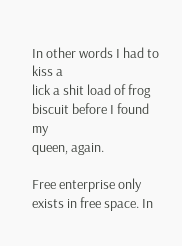In other words I had to kiss a
lick a shit load of frog biscuit before I found my
queen, again.

Free enterprise only exists in free space. In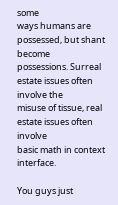some
ways humans are possessed, but shant become
possessions. Surreal estate issues often involve the
misuse of tissue, real estate issues often involve
basic math in context interface.

You guys just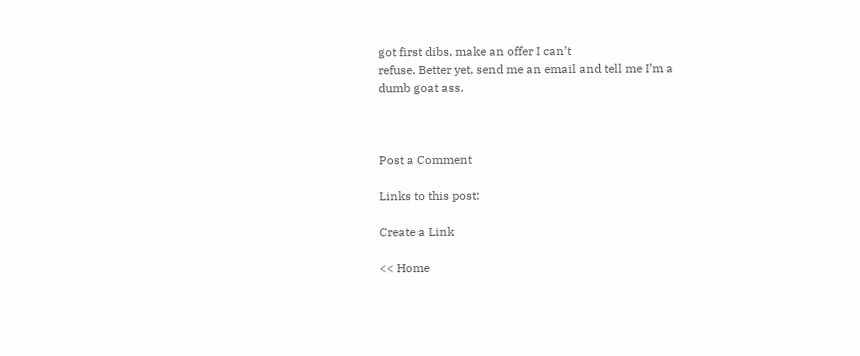got first dibs, make an offer I can’t
refuse. Better yet, send me an email and tell me I’m a
dumb goat ass.



Post a Comment

Links to this post:

Create a Link

<< Home